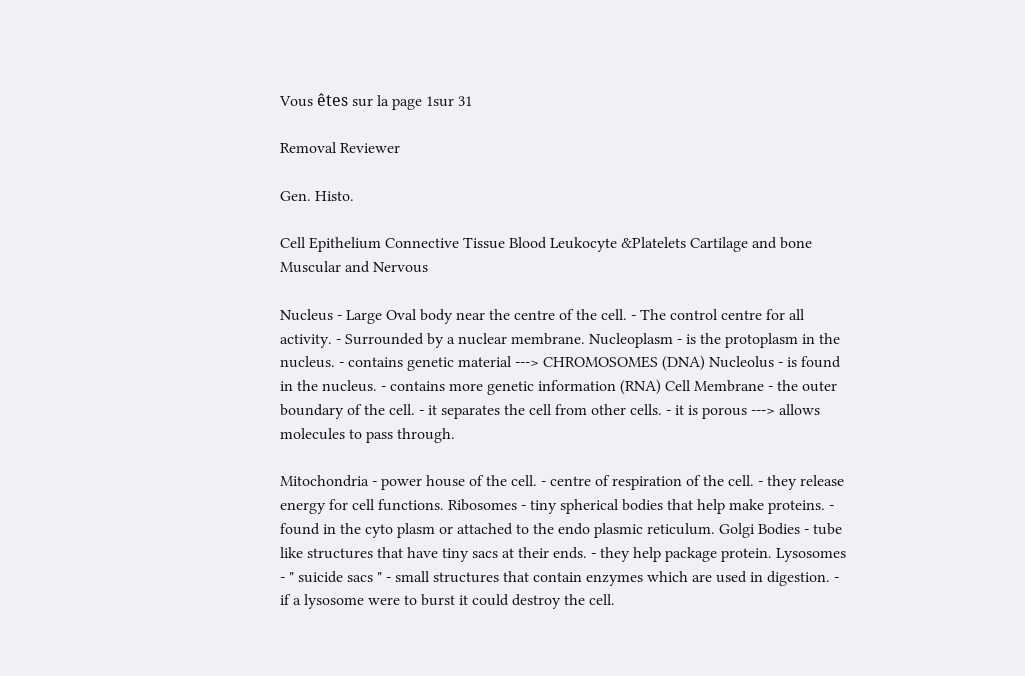Vous êtes sur la page 1sur 31

Removal Reviewer

Gen. Histo.

Cell Epithelium Connective Tissue Blood Leukocyte &Platelets Cartilage and bone Muscular and Nervous

Nucleus - Large Oval body near the centre of the cell. - The control centre for all activity. - Surrounded by a nuclear membrane. Nucleoplasm - is the protoplasm in the nucleus. - contains genetic material ---> CHROMOSOMES (DNA) Nucleolus - is found in the nucleus. - contains more genetic information (RNA) Cell Membrane - the outer boundary of the cell. - it separates the cell from other cells. - it is porous ---> allows molecules to pass through.

Mitochondria - power house of the cell. - centre of respiration of the cell. - they release energy for cell functions. Ribosomes - tiny spherical bodies that help make proteins. - found in the cyto plasm or attached to the endo plasmic reticulum. Golgi Bodies - tube like structures that have tiny sacs at their ends. - they help package protein. Lysosomes - " suicide sacs " - small structures that contain enzymes which are used in digestion. - if a lysosome were to burst it could destroy the cell.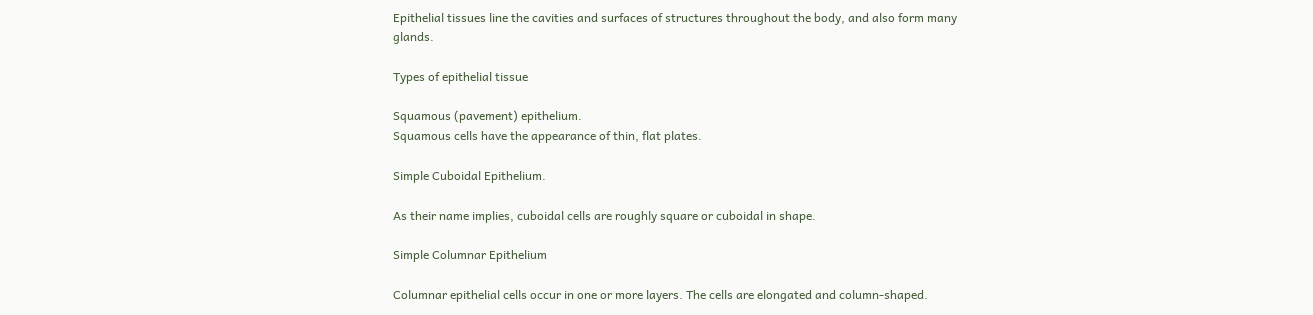Epithelial tissues line the cavities and surfaces of structures throughout the body, and also form many glands.

Types of epithelial tissue

Squamous (pavement) epithelium.
Squamous cells have the appearance of thin, flat plates.

Simple Cuboidal Epithelium.

As their name implies, cuboidal cells are roughly square or cuboidal in shape.

Simple Columnar Epithelium

Columnar epithelial cells occur in one or more layers. The cells are elongated and column-shaped.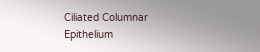Ciliated Columnar Epithelium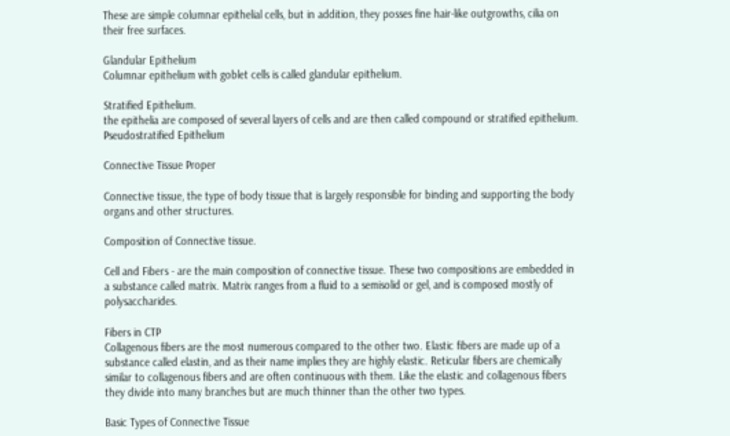These are simple columnar epithelial cells, but in addition, they posses fine hair-like outgrowths, cilia on their free surfaces.

Glandular Epithelium
Columnar epithelium with goblet cells is called glandular epithelium.

Stratified Epithelium.
the epithelia are composed of several layers of cells and are then called compound or stratified epithelium. Pseudostratified Epithelium

Connective Tissue Proper

Connective tissue, the type of body tissue that is largely responsible for binding and supporting the body organs and other structures.

Composition of Connective tissue.

Cell and Fibers - are the main composition of connective tissue. These two compositions are embedded in a substance called matrix. Matrix ranges from a fluid to a semisolid or gel, and is composed mostly of polysaccharides.

Fibers in CTP
Collagenous fibers are the most numerous compared to the other two. Elastic fibers are made up of a substance called elastin, and as their name implies they are highly elastic. Reticular fibers are chemically similar to collagenous fibers and are often continuous with them. Like the elastic and collagenous fibers they divide into many branches but are much thinner than the other two types.

Basic Types of Connective Tissue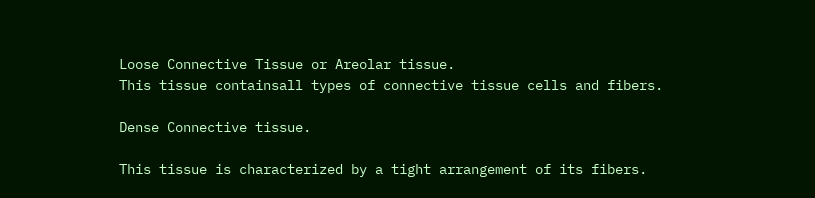Loose Connective Tissue or Areolar tissue.
This tissue containsall types of connective tissue cells and fibers.

Dense Connective tissue.

This tissue is characterized by a tight arrangement of its fibers.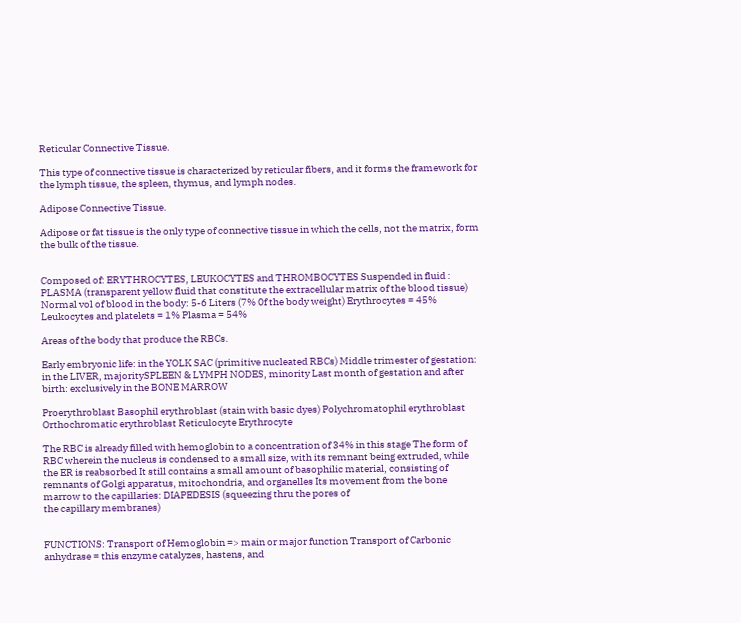Reticular Connective Tissue.

This type of connective tissue is characterized by reticular fibers, and it forms the framework for the lymph tissue, the spleen, thymus, and lymph nodes.

Adipose Connective Tissue.

Adipose or fat tissue is the only type of connective tissue in which the cells, not the matrix, form the bulk of the tissue.


Composed of: ERYTHROCYTES, LEUKOCYTES and THROMBOCYTES Suspended in fluid : PLASMA (transparent yellow fluid that constitute the extracellular matrix of the blood tissue) Normal vol of blood in the body: 5-6 Liters (7% 0f the body weight) Erythrocytes = 45% Leukocytes and platelets = 1% Plasma = 54%

Areas of the body that produce the RBCs.

Early embryonic life: in the YOLK SAC (primitive nucleated RBCs) Middle trimester of gestation: in the LIVER, majoritySPLEEN & LYMPH NODES, minority Last month of gestation and after birth: exclusively in the BONE MARROW

Proerythroblast Basophil erythroblast (stain with basic dyes) Polychromatophil erythroblast Orthochromatic erythroblast Reticulocyte Erythrocyte

The RBC is already filled with hemoglobin to a concentration of 34% in this stage The form of RBC wherein the nucleus is condensed to a small size, with its remnant being extruded, while the ER is reabsorbed It still contains a small amount of basophilic material, consisting of remnants of Golgi apparatus, mitochondria, and organelles Its movement from the bone marrow to the capillaries: DIAPEDESIS (squeezing thru the pores of
the capillary membranes)


FUNCTIONS: Transport of Hemoglobin => main or major function Transport of Carbonic anhydrase = this enzyme catalyzes, hastens, and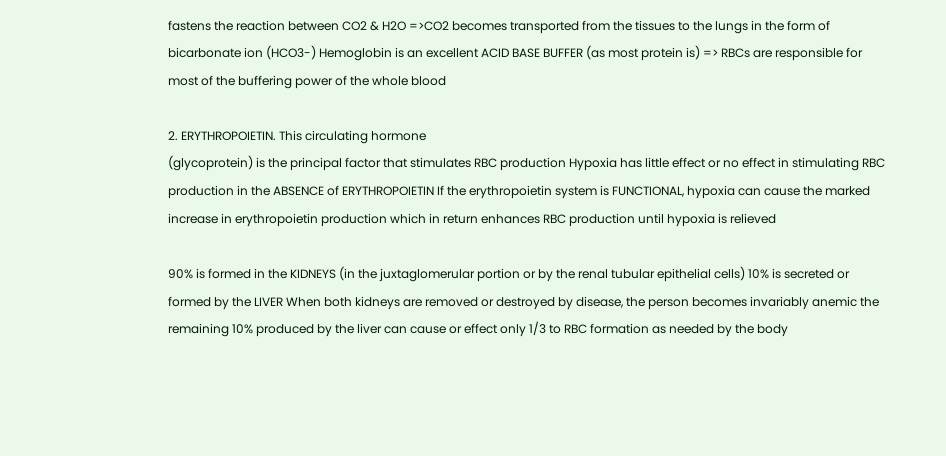fastens the reaction between CO2 & H2O =>CO2 becomes transported from the tissues to the lungs in the form of bicarbonate ion (HCO3-) Hemoglobin is an excellent ACID BASE BUFFER (as most protein is) => RBCs are responsible for most of the buffering power of the whole blood

2. ERYTHROPOIETIN. This circulating hormone
(glycoprotein) is the principal factor that stimulates RBC production Hypoxia has little effect or no effect in stimulating RBC production in the ABSENCE of ERYTHROPOIETIN If the erythropoietin system is FUNCTIONAL, hypoxia can cause the marked increase in erythropoietin production which in return enhances RBC production until hypoxia is relieved

90% is formed in the KIDNEYS (in the juxtaglomerular portion or by the renal tubular epithelial cells) 10% is secreted or formed by the LIVER When both kidneys are removed or destroyed by disease, the person becomes invariably anemic the remaining 10% produced by the liver can cause or effect only 1/3 to RBC formation as needed by the body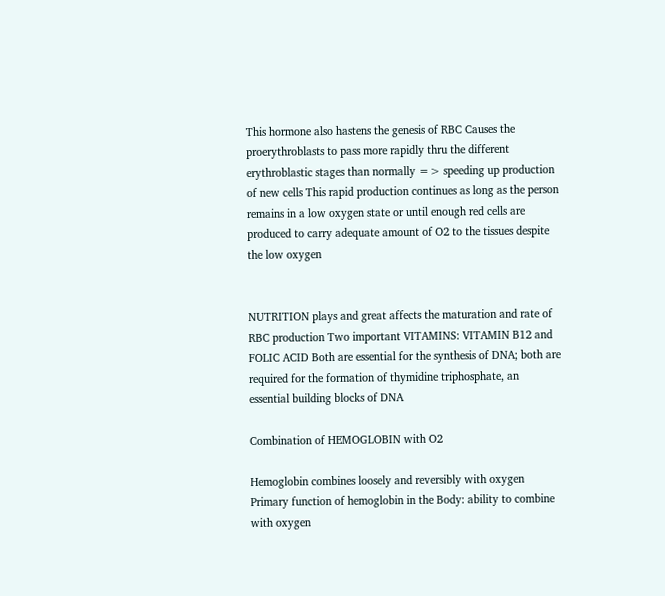This hormone also hastens the genesis of RBC Causes the proerythroblasts to pass more rapidly thru the different erythroblastic stages than normally => speeding up production of new cells This rapid production continues as long as the person remains in a low oxygen state or until enough red cells are produced to carry adequate amount of O2 to the tissues despite the low oxygen


NUTRITION plays and great affects the maturation and rate of RBC production Two important VITAMINS: VITAMIN B12 and FOLIC ACID Both are essential for the synthesis of DNA; both are required for the formation of thymidine triphosphate, an essential building blocks of DNA

Combination of HEMOGLOBIN with O2

Hemoglobin combines loosely and reversibly with oxygen Primary function of hemoglobin in the Body: ability to combine with oxygen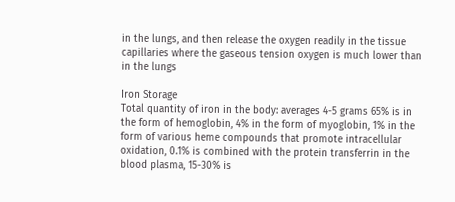in the lungs, and then release the oxygen readily in the tissue capillaries where the gaseous tension oxygen is much lower than in the lungs

Iron Storage
Total quantity of iron in the body: averages 4-5 grams 65% is in the form of hemoglobin, 4% in the form of myoglobin, 1% in the form of various heme compounds that promote intracellular oxidation, 0.1% is combined with the protein transferrin in the blood plasma, 15-30% is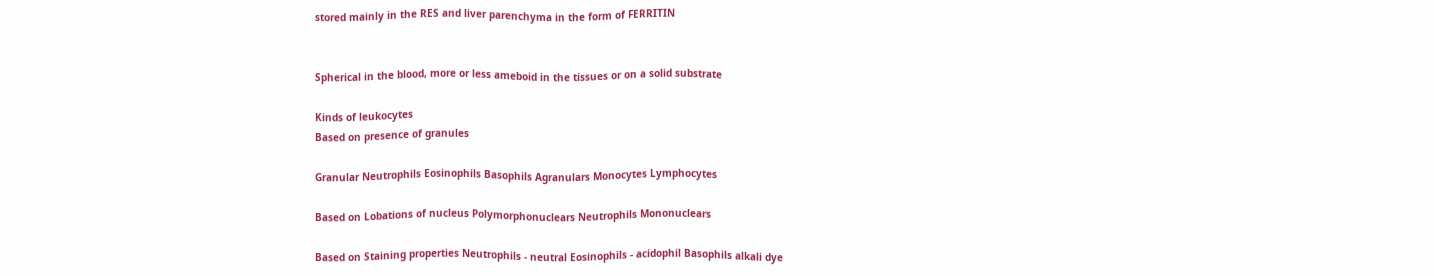stored mainly in the RES and liver parenchyma in the form of FERRITIN


Spherical in the blood, more or less ameboid in the tissues or on a solid substrate

Kinds of leukocytes
Based on presence of granules

Granular Neutrophils Eosinophils Basophils Agranulars Monocytes Lymphocytes

Based on Lobations of nucleus Polymorphonuclears Neutrophils Mononuclears

Based on Staining properties Neutrophils - neutral Eosinophils - acidophil Basophils alkali dye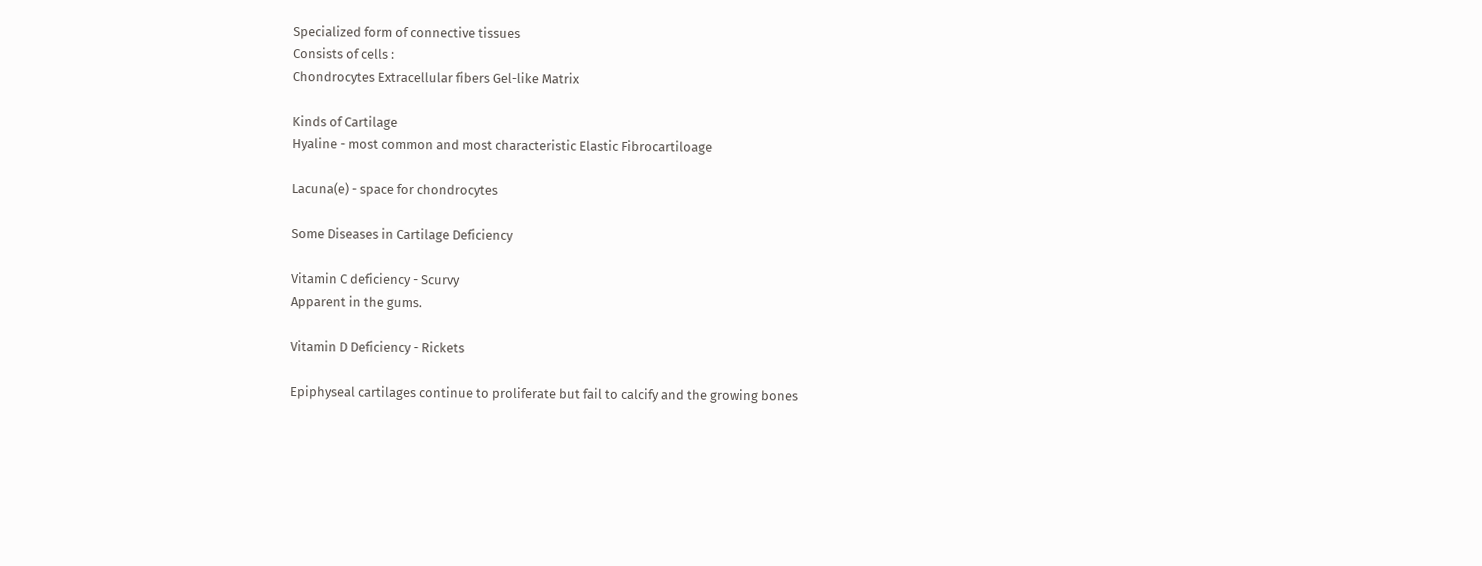Specialized form of connective tissues
Consists of cells :
Chondrocytes Extracellular fibers Gel-like Matrix

Kinds of Cartilage
Hyaline - most common and most characteristic Elastic Fibrocartiloage

Lacuna(e) - space for chondrocytes

Some Diseases in Cartilage Deficiency

Vitamin C deficiency - Scurvy
Apparent in the gums.

Vitamin D Deficiency - Rickets

Epiphyseal cartilages continue to proliferate but fail to calcify and the growing bones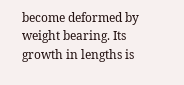become deformed by weight bearing. Its growth in lengths is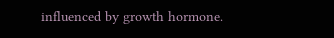influenced by growth hormone.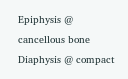Epiphysis @ cancellous bone Diaphysis @ compact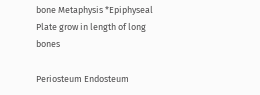bone Metaphysis *Epiphyseal Plate grow in length of long bones

Periosteum Endosteum